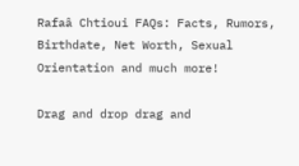Rafaâ Chtioui FAQs: Facts, Rumors, Birthdate, Net Worth, Sexual Orientation and much more!

Drag and drop drag and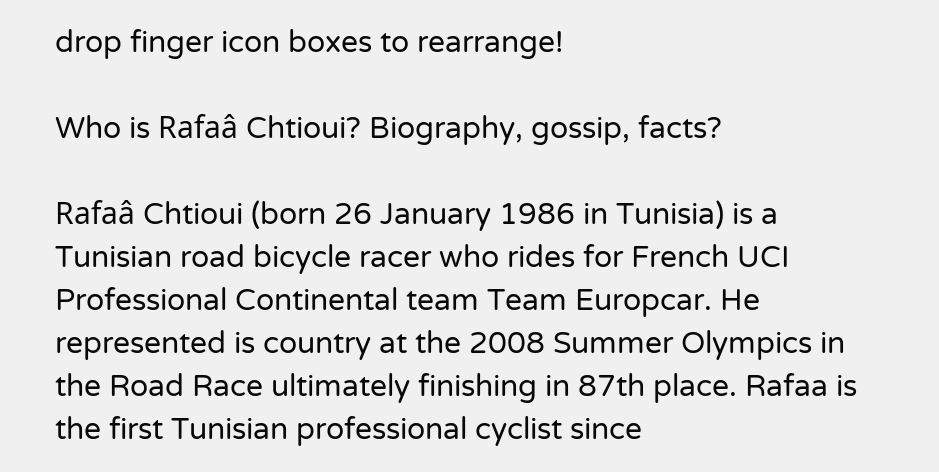drop finger icon boxes to rearrange!

Who is Rafaâ Chtioui? Biography, gossip, facts?

Rafaâ Chtioui (born 26 January 1986 in Tunisia) is a Tunisian road bicycle racer who rides for French UCI Professional Continental team Team Europcar. He represented is country at the 2008 Summer Olympics in the Road Race ultimately finishing in 87th place. Rafaa is the first Tunisian professional cyclist since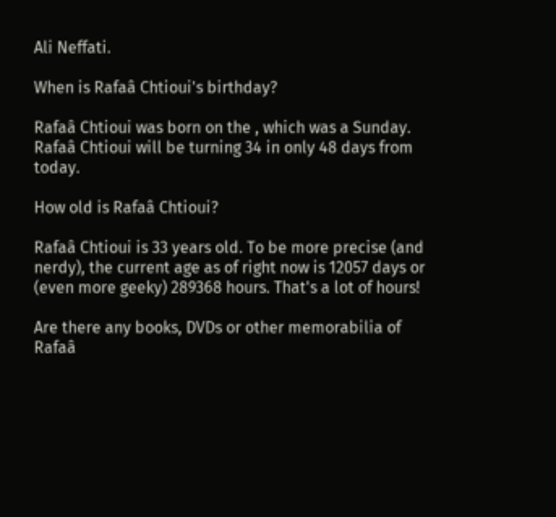Ali Neffati.

When is Rafaâ Chtioui's birthday?

Rafaâ Chtioui was born on the , which was a Sunday. Rafaâ Chtioui will be turning 34 in only 48 days from today.

How old is Rafaâ Chtioui?

Rafaâ Chtioui is 33 years old. To be more precise (and nerdy), the current age as of right now is 12057 days or (even more geeky) 289368 hours. That's a lot of hours!

Are there any books, DVDs or other memorabilia of Rafaâ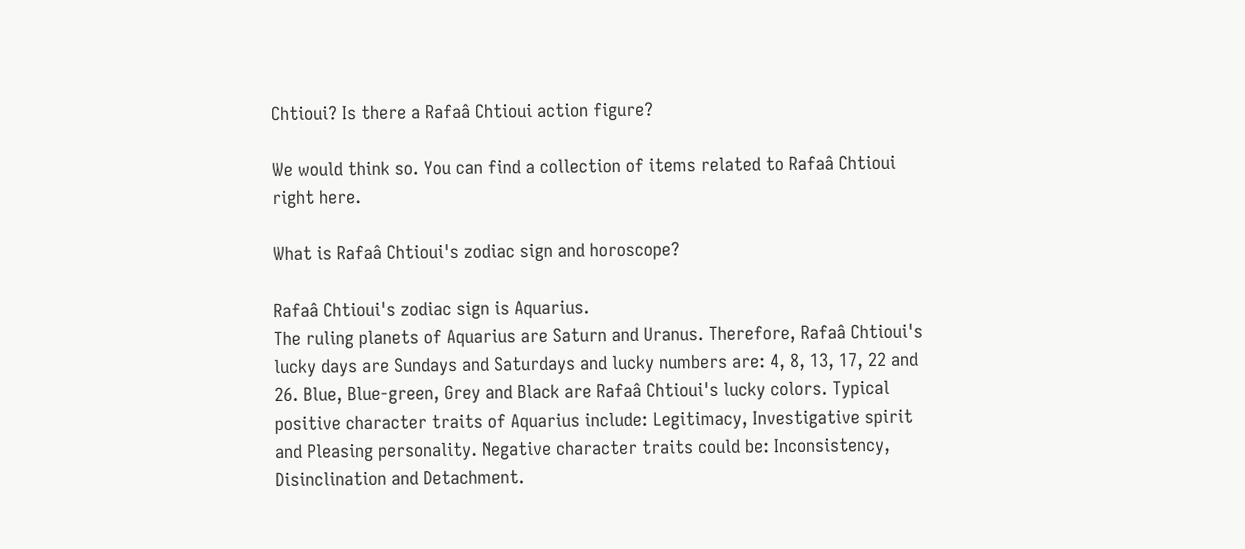Chtioui? Is there a Rafaâ Chtioui action figure?

We would think so. You can find a collection of items related to Rafaâ Chtioui right here.

What is Rafaâ Chtioui's zodiac sign and horoscope?

Rafaâ Chtioui's zodiac sign is Aquarius.
The ruling planets of Aquarius are Saturn and Uranus. Therefore, Rafaâ Chtioui's lucky days are Sundays and Saturdays and lucky numbers are: 4, 8, 13, 17, 22 and 26. Blue, Blue-green, Grey and Black are Rafaâ Chtioui's lucky colors. Typical positive character traits of Aquarius include: Legitimacy, Investigative spirit and Pleasing personality. Negative character traits could be: Inconsistency, Disinclination and Detachment.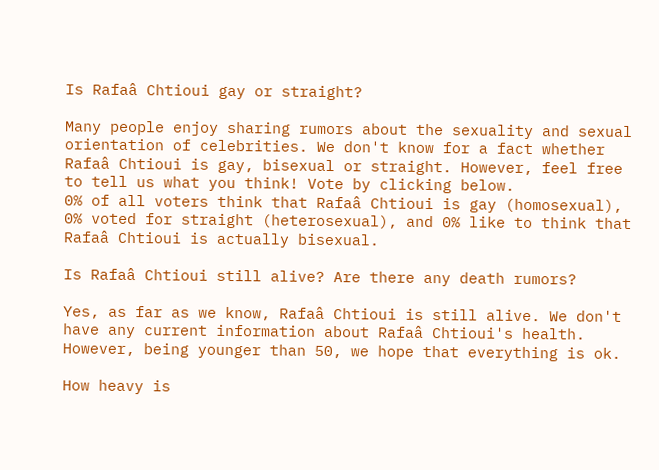Is Rafaâ Chtioui gay or straight?

Many people enjoy sharing rumors about the sexuality and sexual orientation of celebrities. We don't know for a fact whether Rafaâ Chtioui is gay, bisexual or straight. However, feel free to tell us what you think! Vote by clicking below.
0% of all voters think that Rafaâ Chtioui is gay (homosexual), 0% voted for straight (heterosexual), and 0% like to think that Rafaâ Chtioui is actually bisexual.

Is Rafaâ Chtioui still alive? Are there any death rumors?

Yes, as far as we know, Rafaâ Chtioui is still alive. We don't have any current information about Rafaâ Chtioui's health. However, being younger than 50, we hope that everything is ok.

How heavy is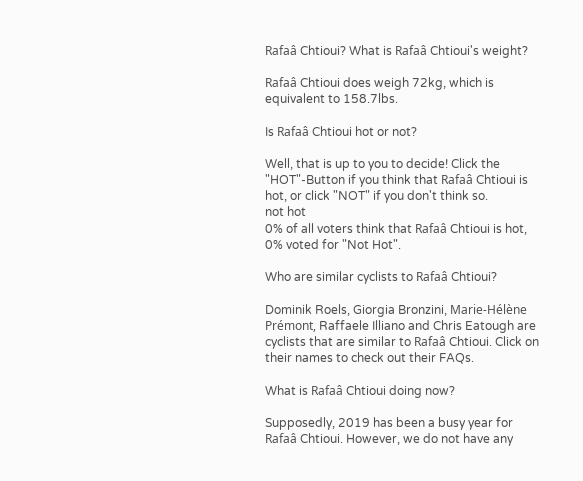Rafaâ Chtioui? What is Rafaâ Chtioui's weight?

Rafaâ Chtioui does weigh 72kg, which is equivalent to 158.7lbs.

Is Rafaâ Chtioui hot or not?

Well, that is up to you to decide! Click the "HOT"-Button if you think that Rafaâ Chtioui is hot, or click "NOT" if you don't think so.
not hot
0% of all voters think that Rafaâ Chtioui is hot, 0% voted for "Not Hot".

Who are similar cyclists to Rafaâ Chtioui?

Dominik Roels, Giorgia Bronzini, Marie-Hélène Prémont, Raffaele Illiano and Chris Eatough are cyclists that are similar to Rafaâ Chtioui. Click on their names to check out their FAQs.

What is Rafaâ Chtioui doing now?

Supposedly, 2019 has been a busy year for Rafaâ Chtioui. However, we do not have any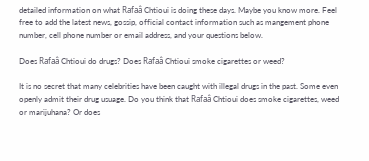detailed information on what Rafaâ Chtioui is doing these days. Maybe you know more. Feel free to add the latest news, gossip, official contact information such as mangement phone number, cell phone number or email address, and your questions below.

Does Rafaâ Chtioui do drugs? Does Rafaâ Chtioui smoke cigarettes or weed?

It is no secret that many celebrities have been caught with illegal drugs in the past. Some even openly admit their drug usuage. Do you think that Rafaâ Chtioui does smoke cigarettes, weed or marijuhana? Or does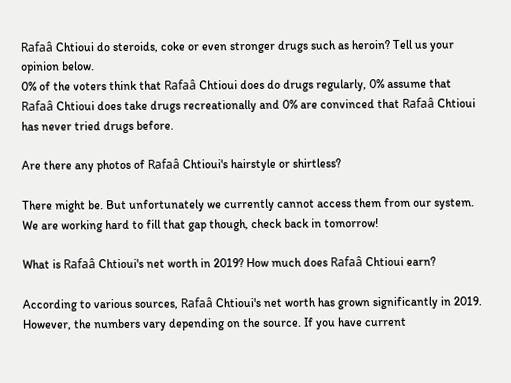Rafaâ Chtioui do steroids, coke or even stronger drugs such as heroin? Tell us your opinion below.
0% of the voters think that Rafaâ Chtioui does do drugs regularly, 0% assume that Rafaâ Chtioui does take drugs recreationally and 0% are convinced that Rafaâ Chtioui has never tried drugs before.

Are there any photos of Rafaâ Chtioui's hairstyle or shirtless?

There might be. But unfortunately we currently cannot access them from our system. We are working hard to fill that gap though, check back in tomorrow!

What is Rafaâ Chtioui's net worth in 2019? How much does Rafaâ Chtioui earn?

According to various sources, Rafaâ Chtioui's net worth has grown significantly in 2019. However, the numbers vary depending on the source. If you have current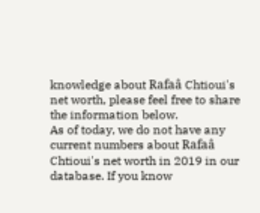knowledge about Rafaâ Chtioui's net worth, please feel free to share the information below.
As of today, we do not have any current numbers about Rafaâ Chtioui's net worth in 2019 in our database. If you know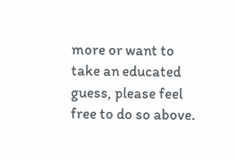more or want to take an educated guess, please feel free to do so above.